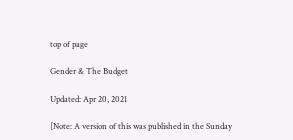top of page

Gender & The Budget

Updated: Apr 20, 2021

[Note: A version of this was published in the Sunday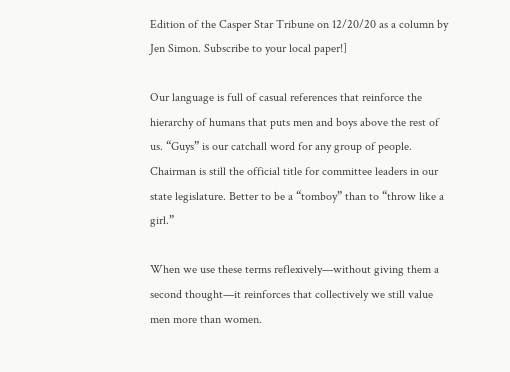Edition of the Casper Star Tribune on 12/20/20 as a column by Jen Simon. Subscribe to your local paper!]

Our language is full of casual references that reinforce the hierarchy of humans that puts men and boys above the rest of us. “Guys” is our catchall word for any group of people. Chairman is still the official title for committee leaders in our state legislature. Better to be a “tomboy” than to “throw like a girl.”

When we use these terms reflexively—without giving them a second thought—it reinforces that collectively we still value men more than women.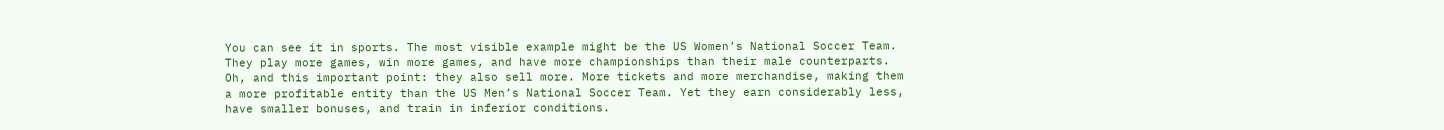You can see it in sports. The most visible example might be the US Women’s National Soccer Team. They play more games, win more games, and have more championships than their male counterparts. Oh, and this important point: they also sell more. More tickets and more merchandise, making them a more profitable entity than the US Men’s National Soccer Team. Yet they earn considerably less, have smaller bonuses, and train in inferior conditions.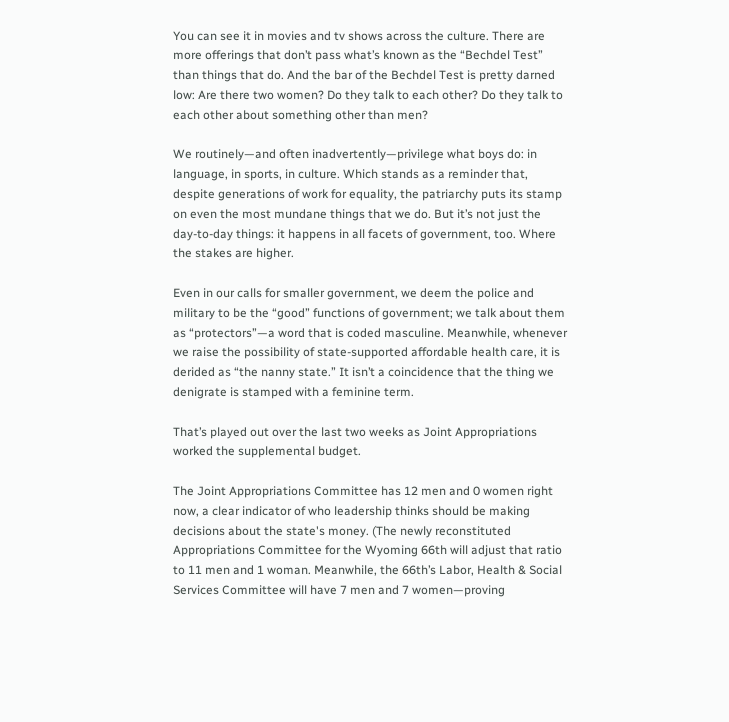You can see it in movies and tv shows across the culture. There are more offerings that don’t pass what’s known as the “Bechdel Test” than things that do. And the bar of the Bechdel Test is pretty darned low: Are there two women? Do they talk to each other? Do they talk to each other about something other than men?

We routinely—and often inadvertently—privilege what boys do: in language, in sports, in culture. Which stands as a reminder that, despite generations of work for equality, the patriarchy puts its stamp on even the most mundane things that we do. But it’s not just the day-to-day things: it happens in all facets of government, too. Where the stakes are higher.

Even in our calls for smaller government, we deem the police and military to be the “good” functions of government; we talk about them as “protectors”—a word that is coded masculine. Meanwhile, whenever we raise the possibility of state-supported affordable health care, it is derided as “the nanny state.” It isn’t a coincidence that the thing we denigrate is stamped with a feminine term.

That’s played out over the last two weeks as Joint Appropriations worked the supplemental budget.

The Joint Appropriations Committee has 12 men and 0 women right now, a clear indicator of who leadership thinks should be making decisions about the state's money. (The newly reconstituted Appropriations Committee for the Wyoming 66th will adjust that ratio to 11 men and 1 woman. Meanwhile, the 66th’s Labor, Health & Social Services Committee will have 7 men and 7 women—proving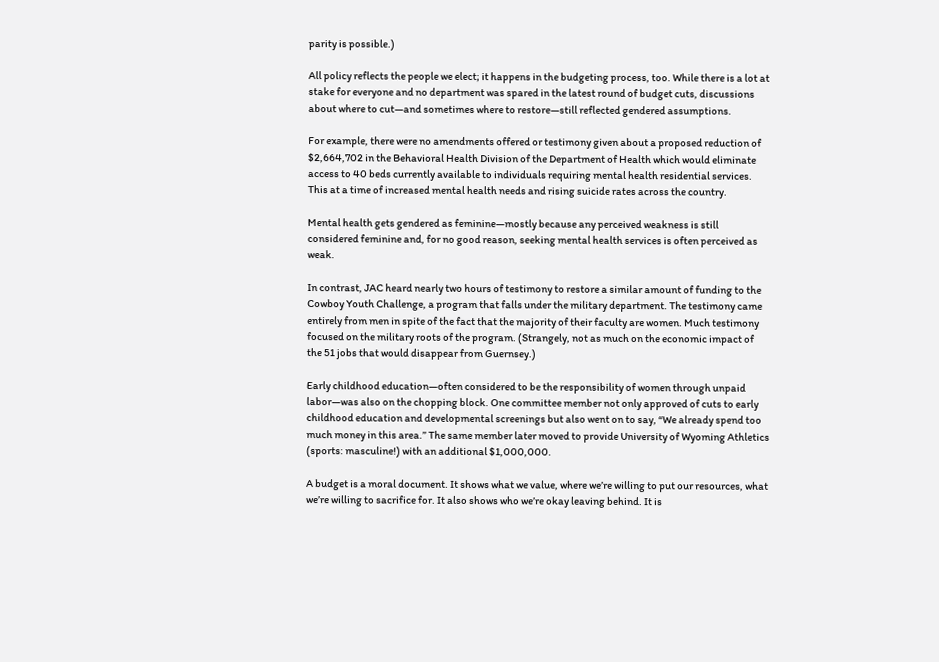parity is possible.)

All policy reflects the people we elect; it happens in the budgeting process, too. While there is a lot at stake for everyone and no department was spared in the latest round of budget cuts, discussions about where to cut—and sometimes where to restore—still reflected gendered assumptions.

For example, there were no amendments offered or testimony given about a proposed reduction of $2,664,702 in the Behavioral Health Division of the Department of Health which would eliminate access to 40 beds currently available to individuals requiring mental health residential services. This at a time of increased mental health needs and rising suicide rates across the country.

Mental health gets gendered as feminine—mostly because any perceived weakness is still considered feminine and, for no good reason, seeking mental health services is often perceived as weak.

In contrast, JAC heard nearly two hours of testimony to restore a similar amount of funding to the Cowboy Youth Challenge, a program that falls under the military department. The testimony came entirely from men in spite of the fact that the majority of their faculty are women. Much testimony focused on the military roots of the program. (Strangely, not as much on the economic impact of the 51 jobs that would disappear from Guernsey.)

Early childhood education—often considered to be the responsibility of women through unpaid labor—was also on the chopping block. One committee member not only approved of cuts to early childhood education and developmental screenings but also went on to say, “We already spend too much money in this area.” The same member later moved to provide University of Wyoming Athletics (sports: masculine!) with an additional $1,000,000.

A budget is a moral document. It shows what we value, where we’re willing to put our resources, what we’re willing to sacrifice for. It also shows who we’re okay leaving behind. It is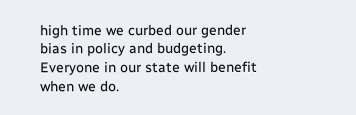high time we curbed our gender bias in policy and budgeting. Everyone in our state will benefit when we do.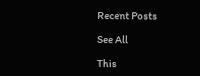Recent Posts

See All

This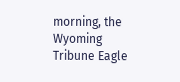morning, the Wyoming Tribune Eagle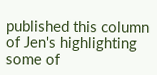published this column of Jen's highlighting some of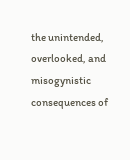the unintended, overlooked, and misogynistic consequences of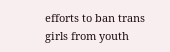efforts to ban trans girls from youth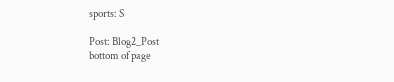sports: S

Post: Blog2_Post
bottom of page